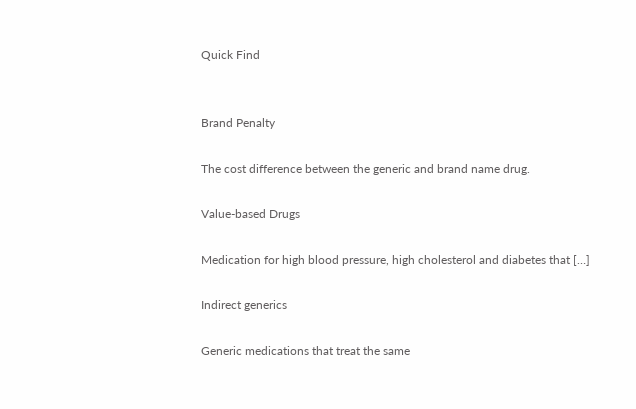Quick Find


Brand Penalty

The cost difference between the generic and brand name drug.

Value-based Drugs

Medication for high blood pressure, high cholesterol and diabetes that […]

Indirect generics

Generic medications that treat the same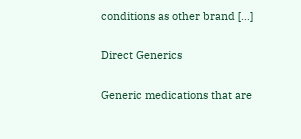conditions as other brand […]

Direct Generics

Generic medications that are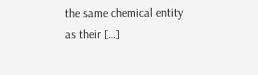the same chemical entity as their […]